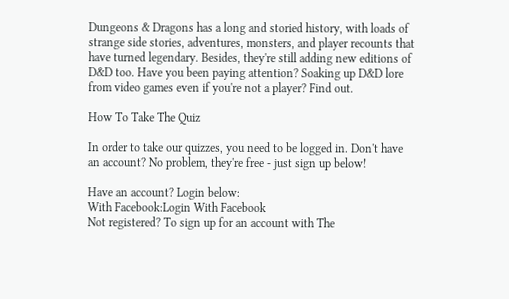Dungeons & Dragons has a long and storied history, with loads of strange side stories, adventures, monsters, and player recounts that have turned legendary. Besides, they're still adding new editions of D&D too. Have you been paying attention? Soaking up D&D lore from video games even if you're not a player? Find out.

How To Take The Quiz

In order to take our quizzes, you need to be logged in. Don't have an account? No problem, they're free - just sign up below!

Have an account? Login below:
With Facebook:Login With Facebook
Not registered? To sign up for an account with The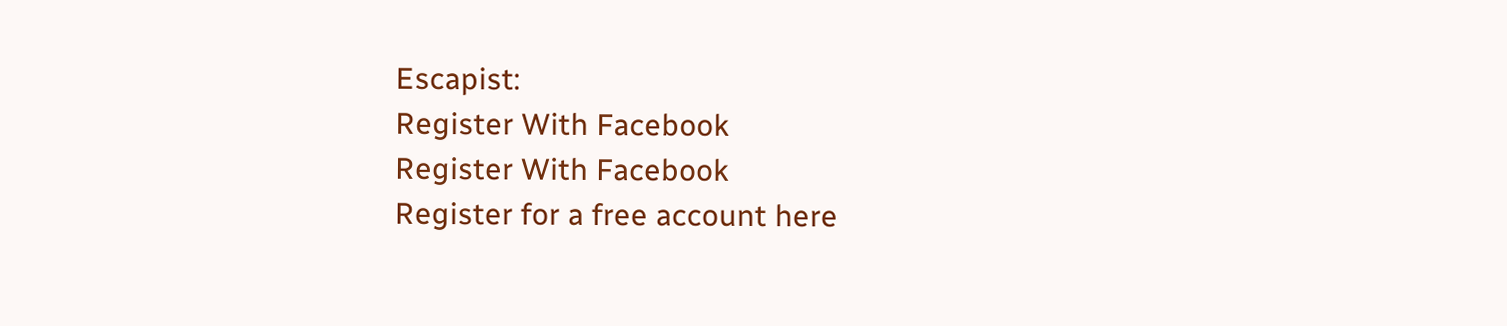Escapist:
Register With Facebook
Register With Facebook
Register for a free account here